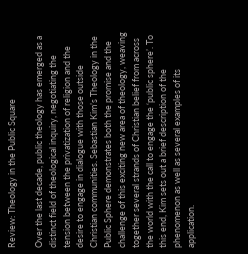Review: Theology in the Public Square

Over the last decade, public theology has emerged as a distinct field of theological inquiry, negotiating the tension between the privatization of religion and the desire to engage in dialogue with those outside Christian communities. Sebastian Kim’s Theology in the Public Sphere demonstrates both the promise and the challenge of this exciting new area of theology, weaving together several strands of Christian belief from across the world with the call to engage the ‘public sphere’. To this end, Kim sets out a brief description of the phenomenon as well as several examples of its application.